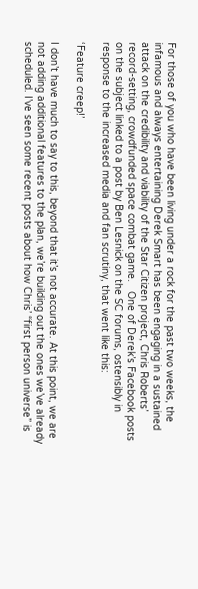For those of you who have been living under a rock for the past two weeks, the infamous and always entertaining Derek Smart has been engaging in a sustained attack on the credibility and viability of the Star Citizen project, Chris Roberts’ record-setting, crowdfunded space combat game.   One of Derek’s Facebook posts on the subject linked to a post by Ben Lesnick on the SC forums, ostensibly in response to the increased media and fan scrutiny, that went like this:

‘Feature creep!’

I don’t have much to say to this, beyond that it’s not accurate. At this point, we are not adding additional features to the plan, we’re building out the ones we’ve already scheduled. I’ve seen some recent posts about how Chris’ “first person universe” is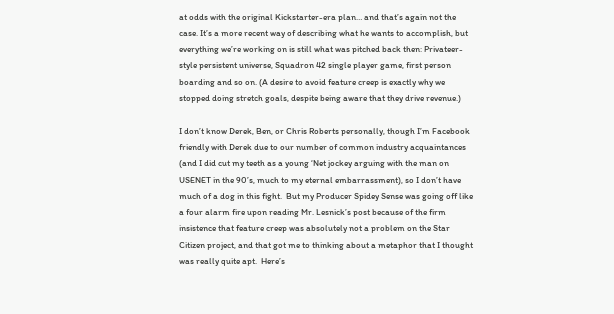at odds with the original Kickstarter-era plan… and that’s again not the case. It’s a more recent way of describing what he wants to accomplish, but everything we’re working on is still what was pitched back then: Privateer-style persistent universe, Squadron 42 single player game, first person boarding and so on. (A desire to avoid feature creep is exactly why we stopped doing stretch goals, despite being aware that they drive revenue.)

I don’t know Derek, Ben, or Chris Roberts personally, though I’m Facebook friendly with Derek due to our number of common industry acquaintances (and I did cut my teeth as a young ‘Net jockey arguing with the man on USENET in the 90’s, much to my eternal embarrassment), so I don’t have much of a dog in this fight.  But my Producer Spidey Sense was going off like a four alarm fire upon reading Mr. Lesnick’s post because of the firm insistence that feature creep was absolutely not a problem on the Star Citizen project, and that got me to thinking about a metaphor that I thought was really quite apt.  Here’s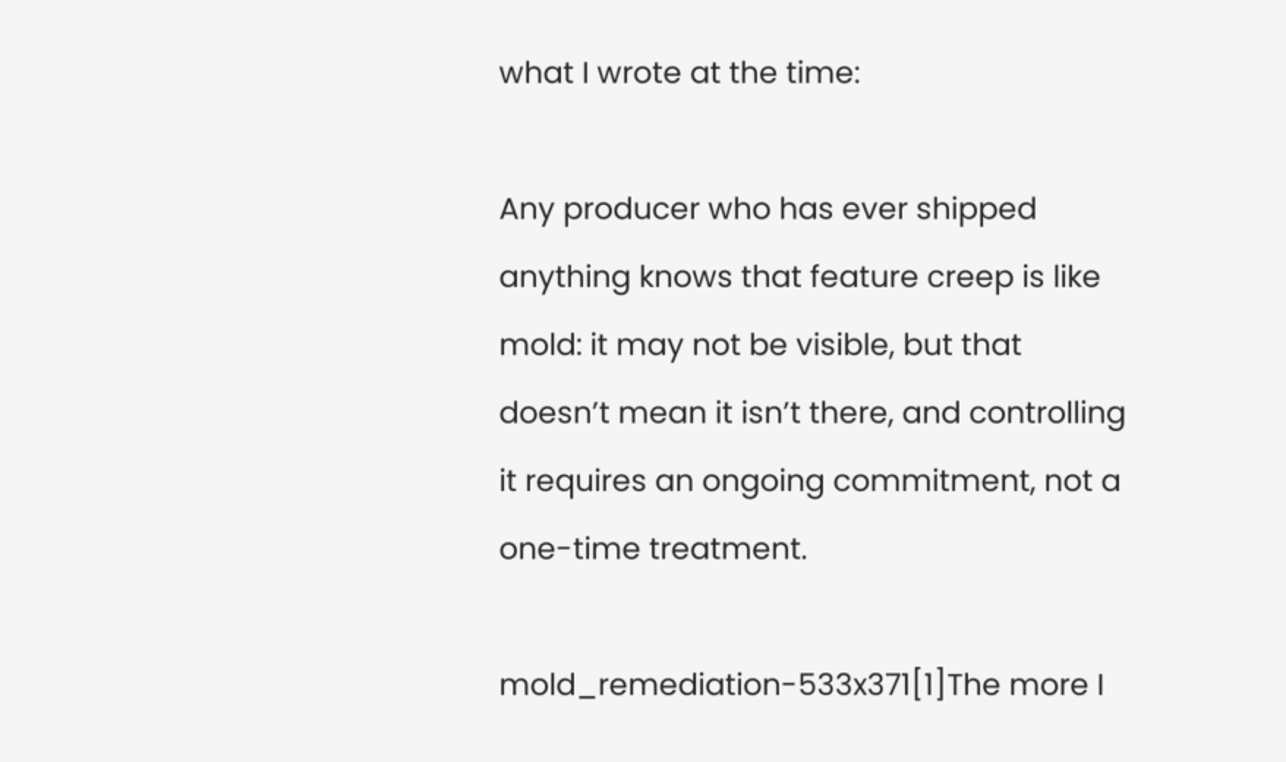what I wrote at the time:

Any producer who has ever shipped anything knows that feature creep is like mold: it may not be visible, but that doesn’t mean it isn’t there, and controlling it requires an ongoing commitment, not a one-time treatment.

mold_remediation-533x371[1]The more I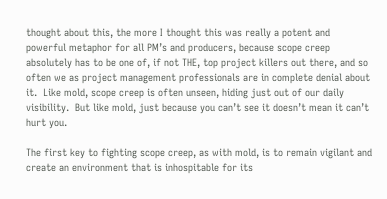thought about this, the more I thought this was really a potent and powerful metaphor for all PM’s and producers, because scope creep absolutely has to be one of, if not THE, top project killers out there, and so often we as project management professionals are in complete denial about it.  Like mold, scope creep is often unseen, hiding just out of our daily visibility.  But like mold, just because you can’t see it doesn’t mean it can’t hurt you.

The first key to fighting scope creep, as with mold, is to remain vigilant and create an environment that is inhospitable for its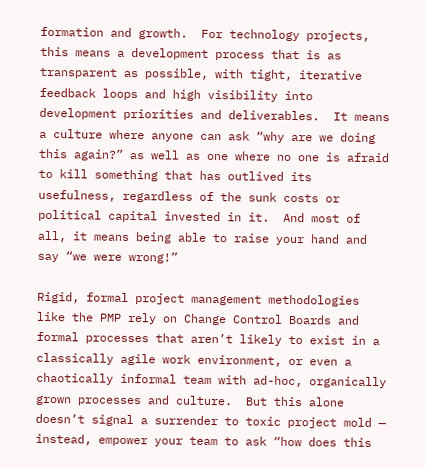formation and growth.  For technology projects, this means a development process that is as transparent as possible, with tight, iterative feedback loops and high visibility into development priorities and deliverables.  It means a culture where anyone can ask “why are we doing this again?” as well as one where no one is afraid to kill something that has outlived its usefulness, regardless of the sunk costs or political capital invested in it.  And most of all, it means being able to raise your hand and say “we were wrong!”

Rigid, formal project management methodologies like the PMP rely on Change Control Boards and formal processes that aren’t likely to exist in a classically agile work environment, or even a chaotically informal team with ad-hoc, organically grown processes and culture.  But this alone doesn’t signal a surrender to toxic project mold — instead, empower your team to ask “how does this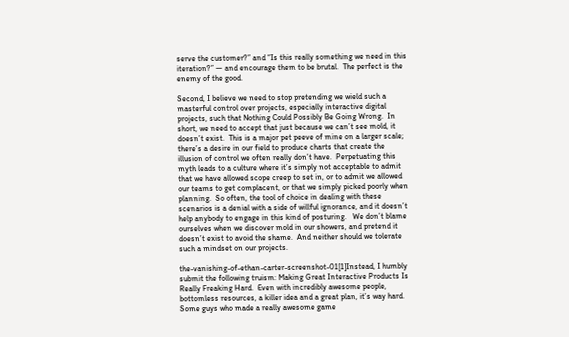serve the customer?” and “Is this really something we need in this iteration?” — and encourage them to be brutal.  The perfect is the enemy of the good.

Second, I believe we need to stop pretending we wield such a masterful control over projects, especially interactive digital projects, such that Nothing Could Possibly Be Going Wrong.  In short, we need to accept that just because we can’t see mold, it doesn’t exist.  This is a major pet peeve of mine on a larger scale; there’s a desire in our field to produce charts that create the illusion of control we often really don’t have.  Perpetuating this myth leads to a culture where it’s simply not acceptable to admit that we have allowed scope creep to set in, or to admit we allowed our teams to get complacent, or that we simply picked poorly when planning.  So often, the tool of choice in dealing with these scenarios is a denial with a side of willful ignorance, and it doesn’t help anybody to engage in this kind of posturing.   We don’t blame ourselves when we discover mold in our showers, and pretend it doesn’t exist to avoid the shame.  And neither should we tolerate such a mindset on our projects.

the-vanishing-of-ethan-carter-screenshot-01[1]Instead, I humbly submit the following truism: Making Great Interactive Products Is Really Freaking Hard.  Even with incredibly awesome people, bottomless resources, a killer idea and a great plan, it’s way hard.  Some guys who made a really awesome game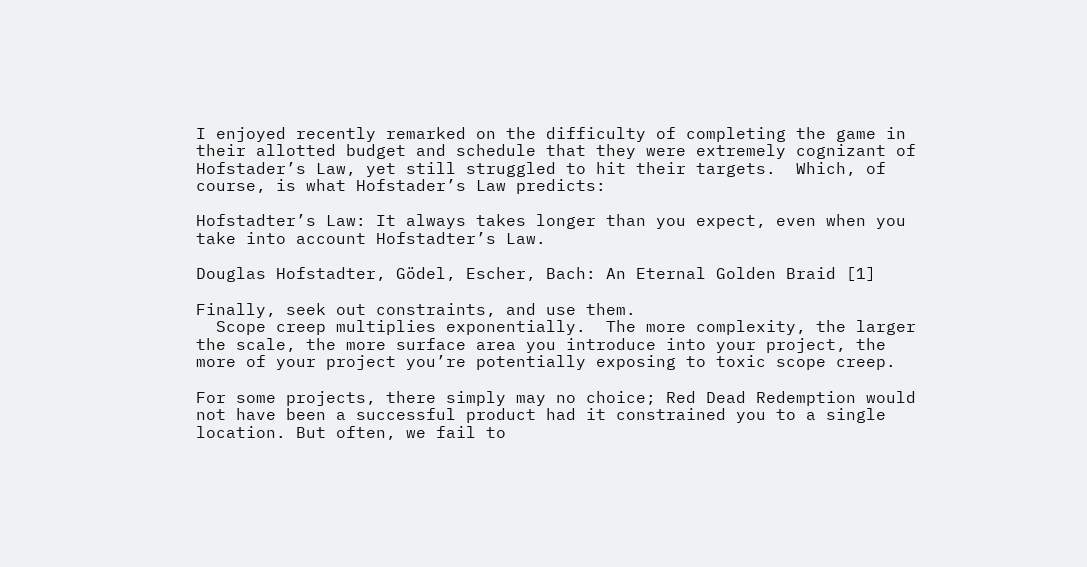I enjoyed recently remarked on the difficulty of completing the game in their allotted budget and schedule that they were extremely cognizant of Hofstader’s Law, yet still struggled to hit their targets.  Which, of course, is what Hofstader’s Law predicts:

Hofstadter’s Law: It always takes longer than you expect, even when you take into account Hofstadter’s Law.

Douglas Hofstadter, Gödel, Escher, Bach: An Eternal Golden Braid [1]

Finally, seek out constraints, and use them.
  Scope creep multiplies exponentially.  The more complexity, the larger the scale, the more surface area you introduce into your project, the more of your project you’re potentially exposing to toxic scope creep.

For some projects, there simply may no choice; Red Dead Redemption would not have been a successful product had it constrained you to a single location. But often, we fail to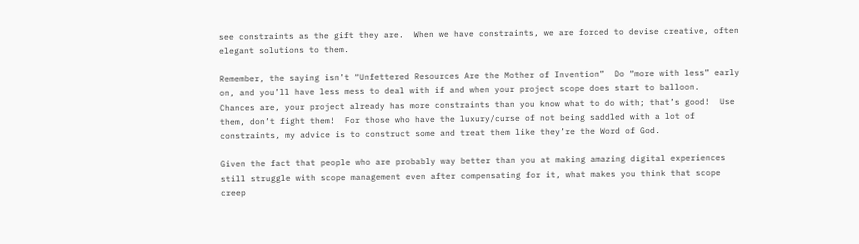see constraints as the gift they are.  When we have constraints, we are forced to devise creative, often elegant solutions to them.

Remember, the saying isn’t “Unfettered Resources Are the Mother of Invention”  Do “more with less” early on, and you’ll have less mess to deal with if and when your project scope does start to balloon.  Chances are, your project already has more constraints than you know what to do with; that’s good!  Use them, don’t fight them!  For those who have the luxury/curse of not being saddled with a lot of constraints, my advice is to construct some and treat them like they’re the Word of God.

Given the fact that people who are probably way better than you at making amazing digital experiences still struggle with scope management even after compensating for it, what makes you think that scope creep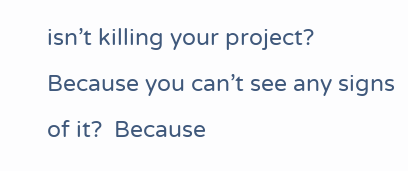isn’t killing your project?  Because you can’t see any signs of it?  Because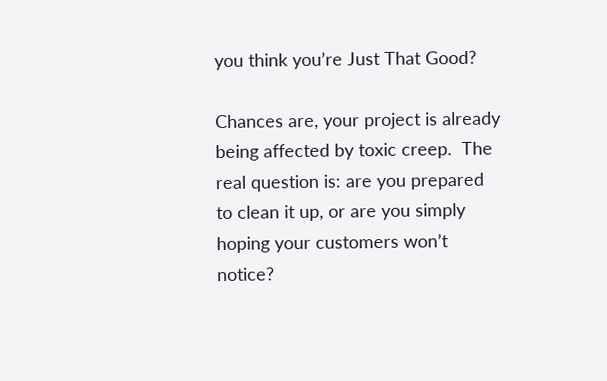you think you’re Just That Good?

Chances are, your project is already being affected by toxic creep.  The real question is: are you prepared to clean it up, or are you simply hoping your customers won’t notice?